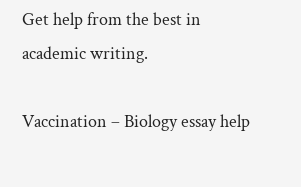Get help from the best in academic writing.

Vaccination – Biology essay help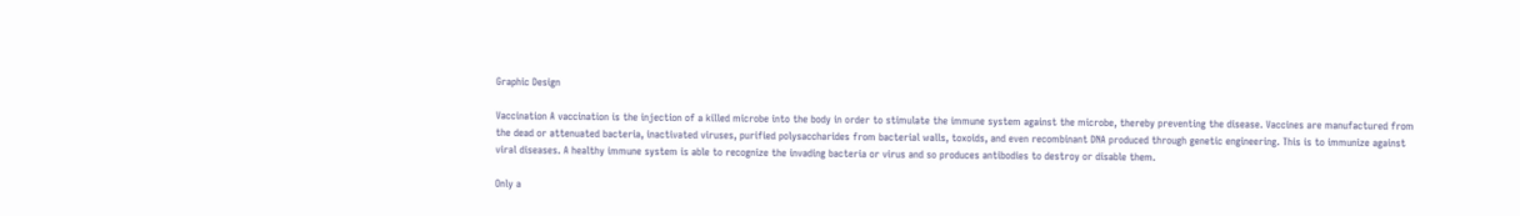Graphic Design

Vaccination A vaccination is the injection of a killed microbe into the body in order to stimulate the immune system against the microbe, thereby preventing the disease. Vaccines are manufactured from the dead or attenuated bacteria, inactivated viruses, purified polysaccharides from bacterial walls, toxoids, and even recombinant DNA produced through genetic engineering. This is to immunize against viral diseases. A healthy immune system is able to recognize the invading bacteria or virus and so produces antibodies to destroy or disable them.

Only a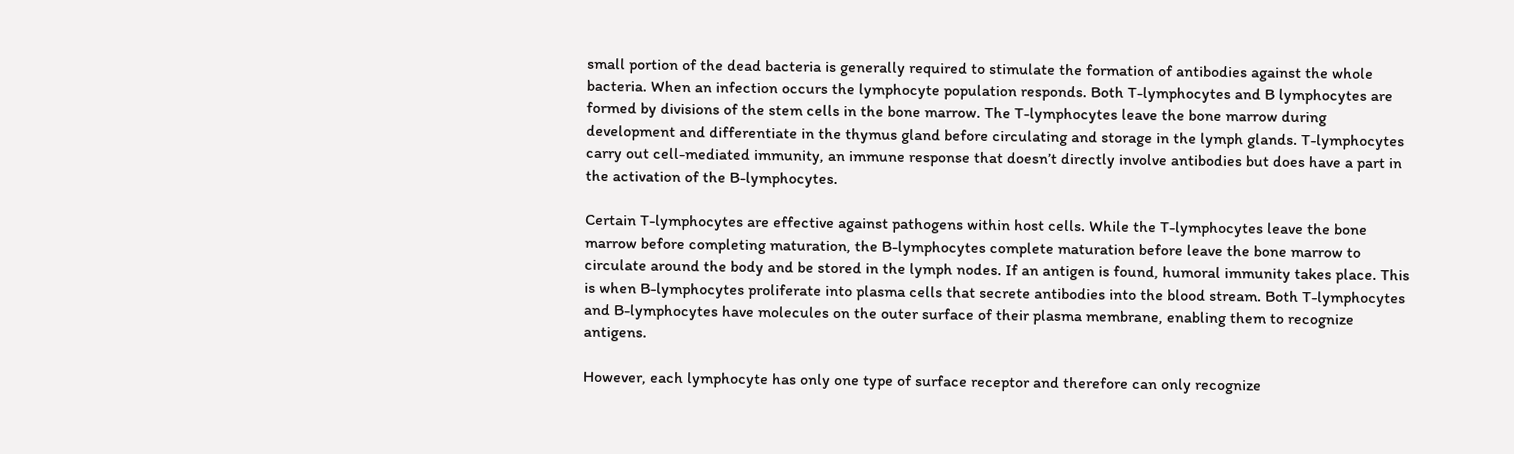small portion of the dead bacteria is generally required to stimulate the formation of antibodies against the whole bacteria. When an infection occurs the lymphocyte population responds. Both T-lymphocytes and B lymphocytes are formed by divisions of the stem cells in the bone marrow. The T-lymphocytes leave the bone marrow during development and differentiate in the thymus gland before circulating and storage in the lymph glands. T-lymphocytes carry out cell-mediated immunity, an immune response that doesn’t directly involve antibodies but does have a part in the activation of the B-lymphocytes.

Certain T-lymphocytes are effective against pathogens within host cells. While the T-lymphocytes leave the bone marrow before completing maturation, the B-lymphocytes complete maturation before leave the bone marrow to circulate around the body and be stored in the lymph nodes. If an antigen is found, humoral immunity takes place. This is when B-lymphocytes proliferate into plasma cells that secrete antibodies into the blood stream. Both T-lymphocytes and B-lymphocytes have molecules on the outer surface of their plasma membrane, enabling them to recognize antigens.

However, each lymphocyte has only one type of surface receptor and therefore can only recognize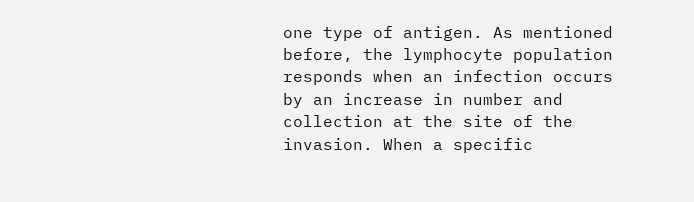one type of antigen. As mentioned before, the lymphocyte population responds when an infection occurs by an increase in number and collection at the site of the invasion. When a specific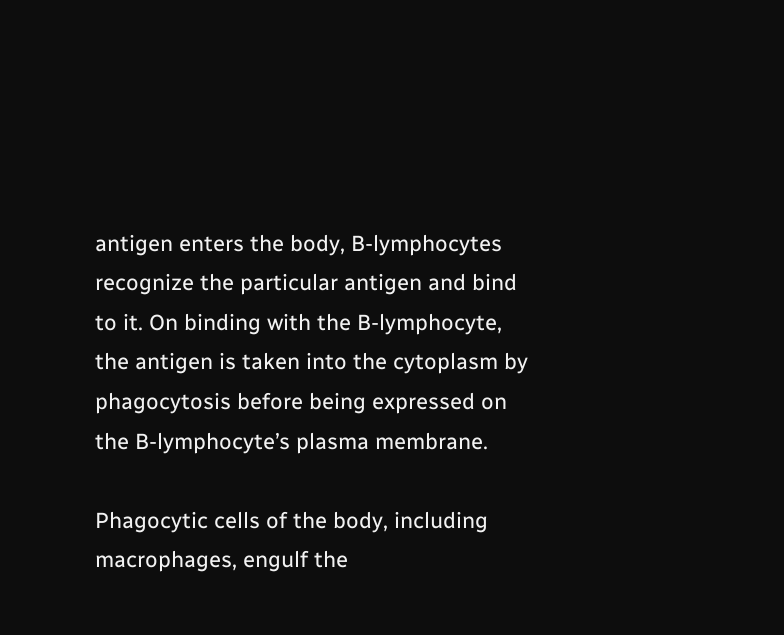antigen enters the body, B-lymphocytes recognize the particular antigen and bind to it. On binding with the B-lymphocyte, the antigen is taken into the cytoplasm by phagocytosis before being expressed on the B-lymphocyte’s plasma membrane.

Phagocytic cells of the body, including macrophages, engulf the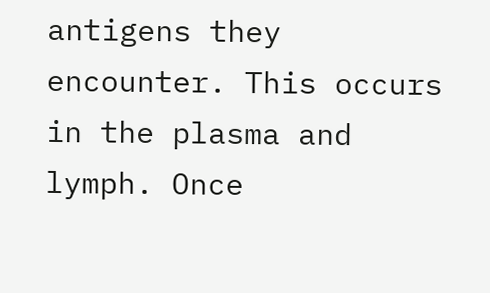antigens they encounter. This occurs in the plasma and lymph. Once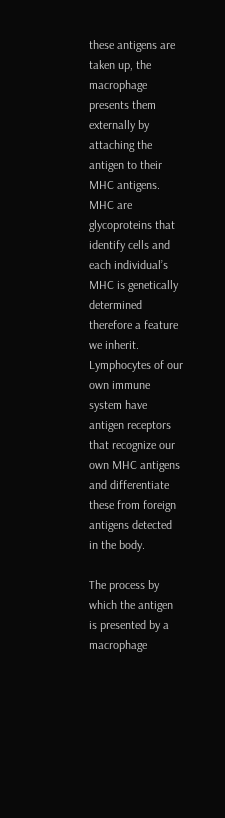these antigens are taken up, the macrophage presents them externally by attaching the antigen to their MHC antigens. MHC are glycoproteins that identify cells and each individual’s MHC is genetically determined therefore a feature we inherit. Lymphocytes of our own immune system have antigen receptors that recognize our own MHC antigens and differentiate these from foreign antigens detected in the body.

The process by which the antigen is presented by a macrophage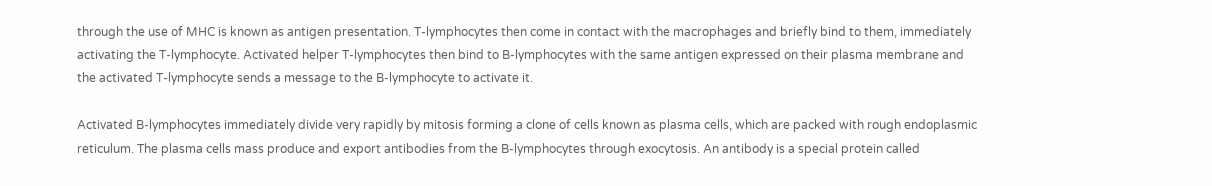through the use of MHC is known as antigen presentation. T-lymphocytes then come in contact with the macrophages and briefly bind to them, immediately activating the T-lymphocyte. Activated helper T-lymphocytes then bind to B-lymphocytes with the same antigen expressed on their plasma membrane and the activated T-lymphocyte sends a message to the B-lymphocyte to activate it.

Activated B-lymphocytes immediately divide very rapidly by mitosis forming a clone of cells known as plasma cells, which are packed with rough endoplasmic reticulum. The plasma cells mass produce and export antibodies from the B-lymphocytes through exocytosis. An antibody is a special protein called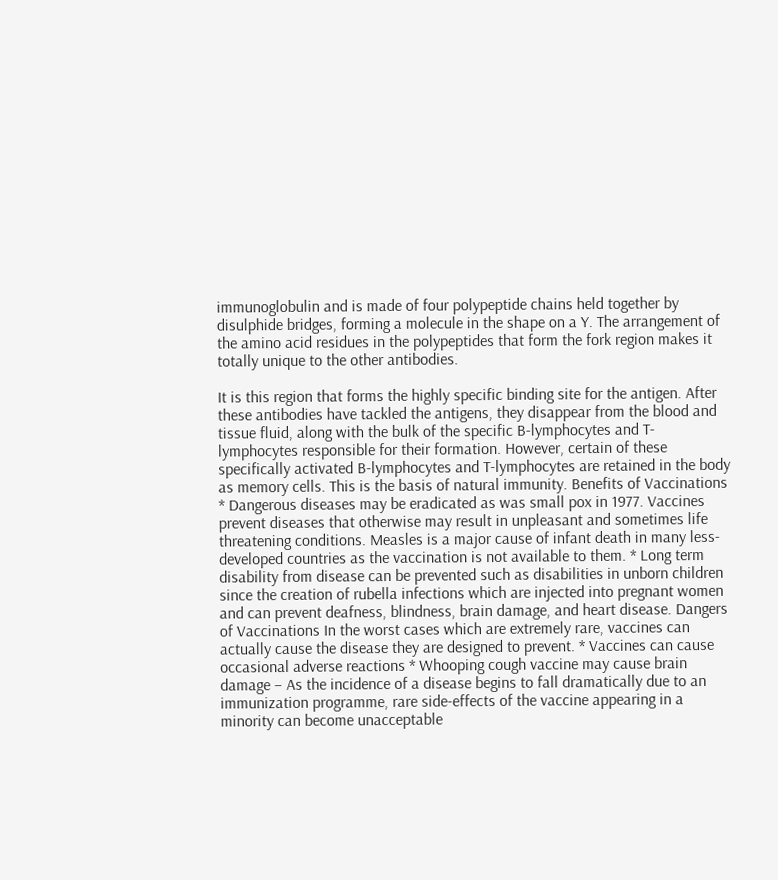immunoglobulin and is made of four polypeptide chains held together by disulphide bridges, forming a molecule in the shape on a Y. The arrangement of the amino acid residues in the polypeptides that form the fork region makes it totally unique to the other antibodies.

It is this region that forms the highly specific binding site for the antigen. After these antibodies have tackled the antigens, they disappear from the blood and tissue fluid, along with the bulk of the specific B-lymphocytes and T-lymphocytes responsible for their formation. However, certain of these specifically activated B-lymphocytes and T-lymphocytes are retained in the body as memory cells. This is the basis of natural immunity. Benefits of Vaccinations * Dangerous diseases may be eradicated as was small pox in 1977. Vaccines prevent diseases that otherwise may result in unpleasant and sometimes life threatening conditions. Measles is a major cause of infant death in many less-developed countries as the vaccination is not available to them. * Long term disability from disease can be prevented such as disabilities in unborn children since the creation of rubella infections which are injected into pregnant women and can prevent deafness, blindness, brain damage, and heart disease. Dangers of Vaccinations In the worst cases which are extremely rare, vaccines can actually cause the disease they are designed to prevent. * Vaccines can cause occasional adverse reactions * Whooping cough vaccine may cause brain damage – As the incidence of a disease begins to fall dramatically due to an immunization programme, rare side-effects of the vaccine appearing in a minority can become unacceptable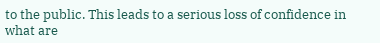to the public. This leads to a serious loss of confidence in what are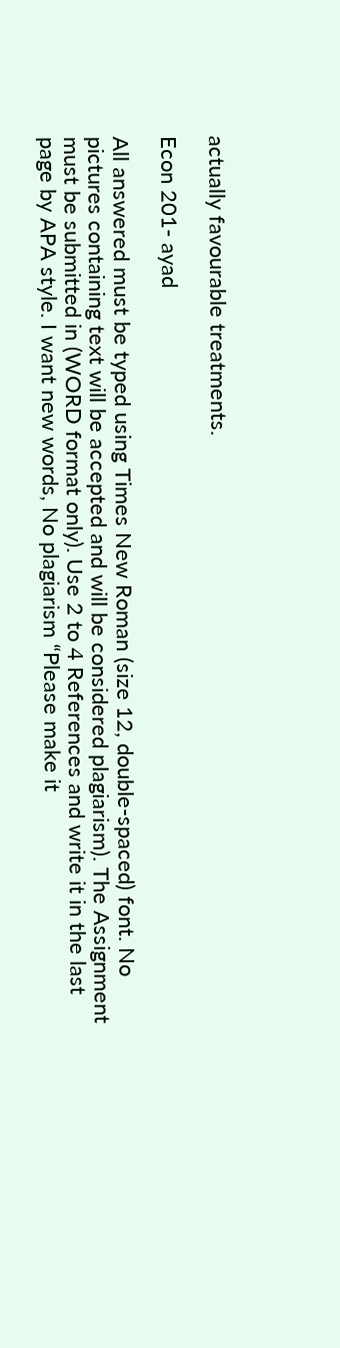actually favourable treatments.

Econ 201- ayad

All answered must be typed using Times New Roman (size 12, double-spaced) font. No pictures containing text will be accepted and will be considered plagiarism). The Assignment must be submitted in (WORD format only). Use 2 to 4 References and write it in the last page by APA style. I want new words, No plagiarism “Please make it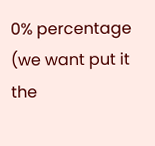0% percentage (we want put it the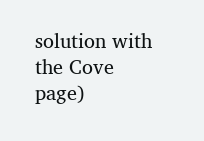solution with the Cove page)